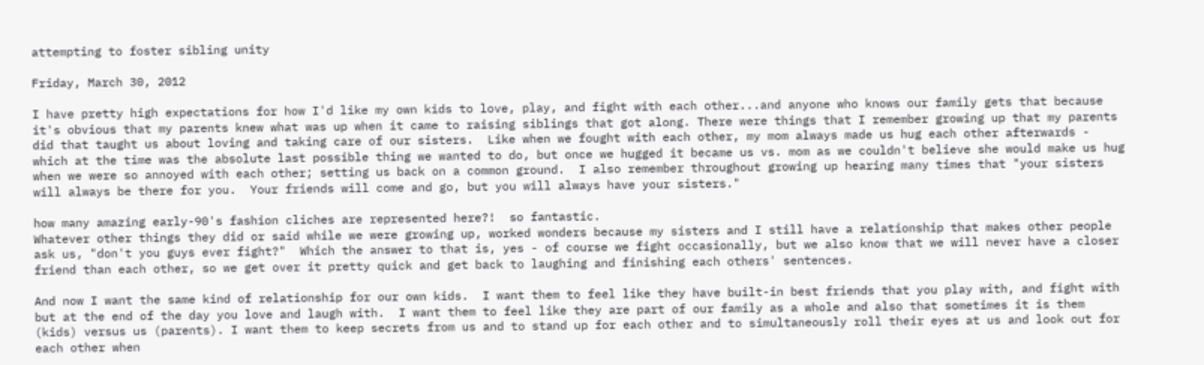attempting to foster sibling unity

Friday, March 30, 2012

I have pretty high expectations for how I'd like my own kids to love, play, and fight with each other...and anyone who knows our family gets that because it's obvious that my parents knew what was up when it came to raising siblings that got along. There were things that I remember growing up that my parents did that taught us about loving and taking care of our sisters.  Like when we fought with each other, my mom always made us hug each other afterwards - which at the time was the absolute last possible thing we wanted to do, but once we hugged it became us vs. mom as we couldn't believe she would make us hug when we were so annoyed with each other; setting us back on a common ground.  I also remember throughout growing up hearing many times that "your sisters will always be there for you.  Your friends will come and go, but you will always have your sisters."

how many amazing early-90's fashion cliches are represented here?!  so fantastic.
Whatever other things they did or said while we were growing up, worked wonders because my sisters and I still have a relationship that makes other people ask us, "don't you guys ever fight?"  Which the answer to that is, yes - of course we fight occasionally, but we also know that we will never have a closer friend than each other, so we get over it pretty quick and get back to laughing and finishing each others' sentences.

And now I want the same kind of relationship for our own kids.  I want them to feel like they have built-in best friends that you play with, and fight with but at the end of the day you love and laugh with.  I want them to feel like they are part of our family as a whole and also that sometimes it is them (kids) versus us (parents). I want them to keep secrets from us and to stand up for each other and to simultaneously roll their eyes at us and look out for each other when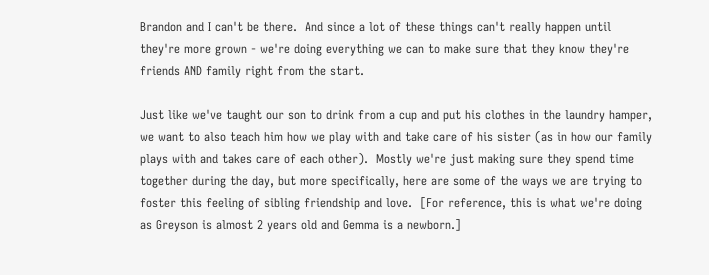Brandon and I can't be there.  And since a lot of these things can't really happen until they're more grown - we're doing everything we can to make sure that they know they're friends AND family right from the start.

Just like we've taught our son to drink from a cup and put his clothes in the laundry hamper, we want to also teach him how we play with and take care of his sister (as in how our family plays with and takes care of each other).  Mostly we're just making sure they spend time together during the day, but more specifically, here are some of the ways we are trying to foster this feeling of sibling friendship and love.  [For reference, this is what we're doing as Greyson is almost 2 years old and Gemma is a newborn.]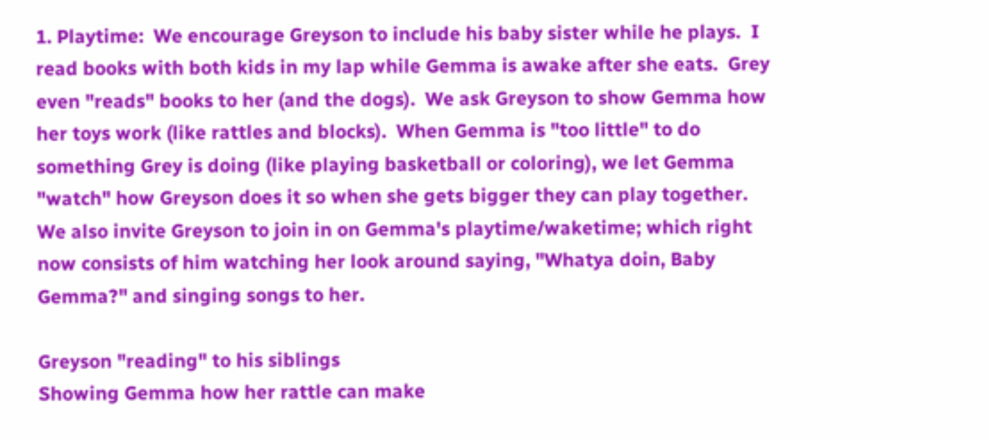1. Playtime:  We encourage Greyson to include his baby sister while he plays.  I read books with both kids in my lap while Gemma is awake after she eats.  Grey even "reads" books to her (and the dogs).  We ask Greyson to show Gemma how her toys work (like rattles and blocks).  When Gemma is "too little" to do something Grey is doing (like playing basketball or coloring), we let Gemma "watch" how Greyson does it so when she gets bigger they can play together.  We also invite Greyson to join in on Gemma's playtime/waketime; which right now consists of him watching her look around saying, "Whatya doin, Baby Gemma?" and singing songs to her.

Greyson "reading" to his siblings
Showing Gemma how her rattle can make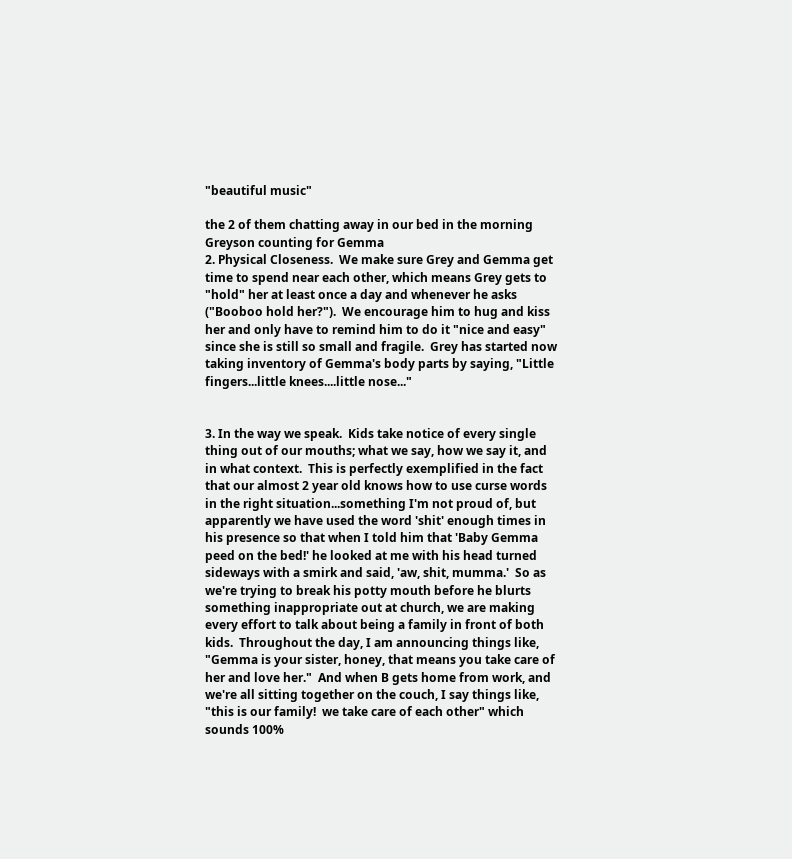"beautiful music"

the 2 of them chatting away in our bed in the morning
Greyson counting for Gemma
2. Physical Closeness.  We make sure Grey and Gemma get time to spend near each other, which means Grey gets to "hold" her at least once a day and whenever he asks ("Booboo hold her?").  We encourage him to hug and kiss her and only have to remind him to do it "nice and easy" since she is still so small and fragile.  Grey has started now taking inventory of Gemma's body parts by saying, "Little fingers...little knees....little nose..."


3. In the way we speak.  Kids take notice of every single thing out of our mouths; what we say, how we say it, and in what context.  This is perfectly exemplified in the fact that our almost 2 year old knows how to use curse words in the right situation...something I'm not proud of, but apparently we have used the word 'shit' enough times in his presence so that when I told him that 'Baby Gemma peed on the bed!' he looked at me with his head turned sideways with a smirk and said, 'aw, shit, mumma.'  So as we're trying to break his potty mouth before he blurts something inappropriate out at church, we are making every effort to talk about being a family in front of both kids.  Throughout the day, I am announcing things like, "Gemma is your sister, honey, that means you take care of her and love her."  And when B gets home from work, and we're all sitting together on the couch, I say things like, "this is our family!  we take care of each other" which sounds 100%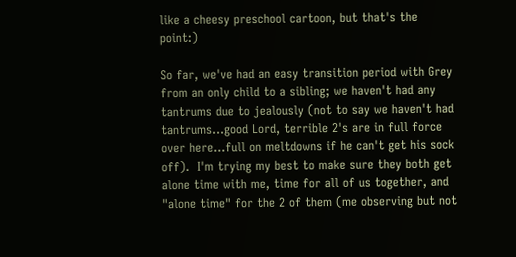like a cheesy preschool cartoon, but that's the point:)

So far, we've had an easy transition period with Grey from an only child to a sibling; we haven't had any tantrums due to jealously (not to say we haven't had tantrums...good Lord, terrible 2's are in full force over here...full on meltdowns if he can't get his sock off).  I'm trying my best to make sure they both get alone time with me, time for all of us together, and "alone time" for the 2 of them (me observing but not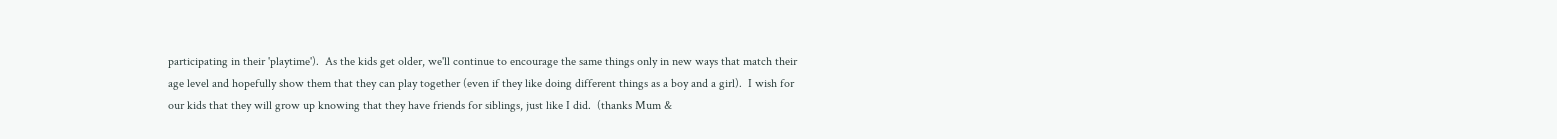participating in their 'playtime').  As the kids get older, we'll continue to encourage the same things only in new ways that match their age level and hopefully show them that they can play together (even if they like doing different things as a boy and a girl).  I wish for our kids that they will grow up knowing that they have friends for siblings, just like I did.  (thanks Mum &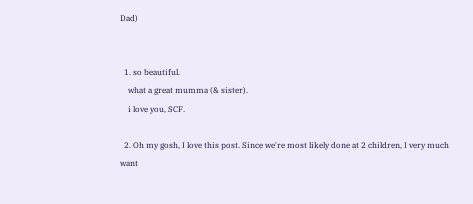Dad)


  1. so beautiful.
    what a great mumma (& sister).
    i love you, SCF.

  2. Oh my gosh, I love this post. Since we're most likely done at 2 children, I very much want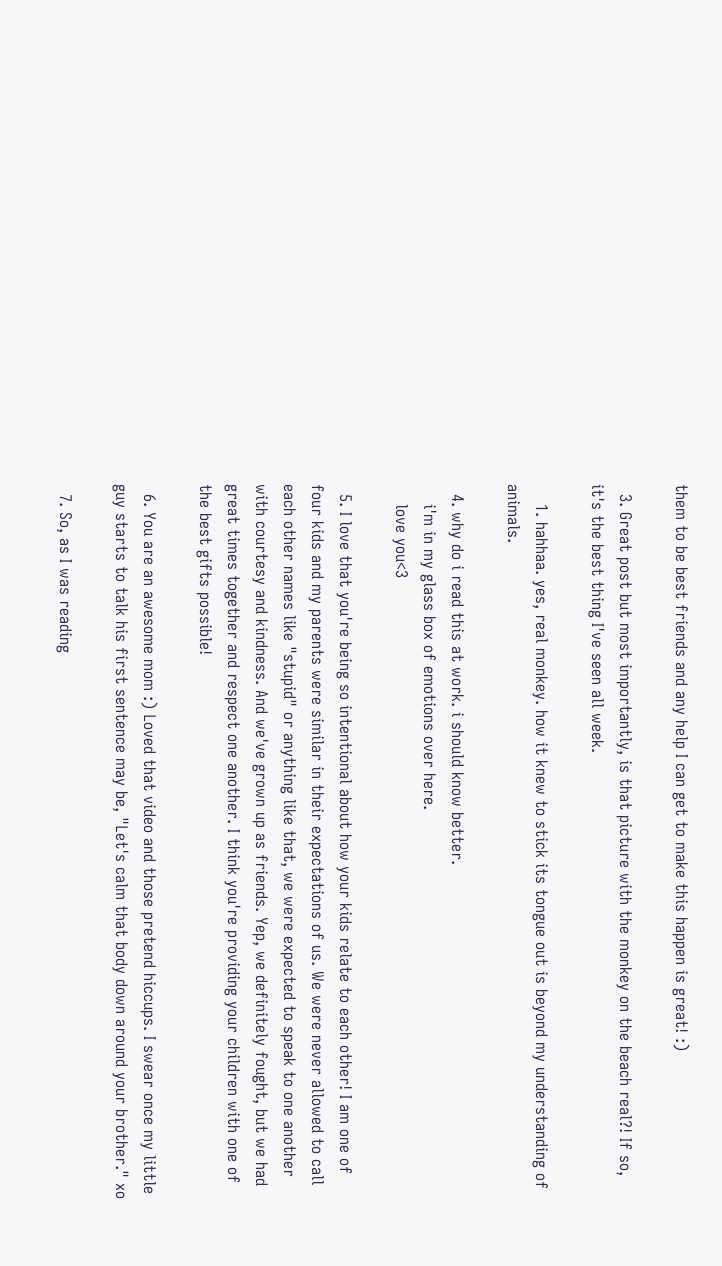them to be best friends and any help I can get to make this happen is great! :)

  3. Great post but most importantly, is that picture with the monkey on the beach real?! If so, it's the best thing I've seen all week.

    1. hahhaa. yes, real monkey. how it knew to stick its tongue out is beyond my understanding of animals.

  4. why do i read this at work. i should know better.
    i'm in my glass box of emotions over here.
    love you<3

  5. I love that you're being so intentional about how your kids relate to each other! I am one of four kids and my parents were similar in their expectations of us. We were never allowed to call each other names like "stupid" or anything like that, we were expected to speak to one another with courtesy and kindness. And we've grown up as friends. Yep, we definitely fought, but we had great times together and respect one another. I think you're providing your children with one of the best gifts possible!

  6. You are an awesome mom :) Loved that video and those pretend hiccups. I swear once my little guy starts to talk his first sentence may be, "Let's calm that body down around your brother." xo

  7. So, as I was reading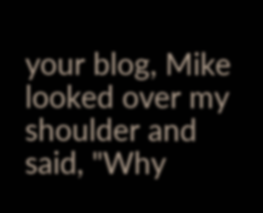your blog, Mike looked over my shoulder and said, "Why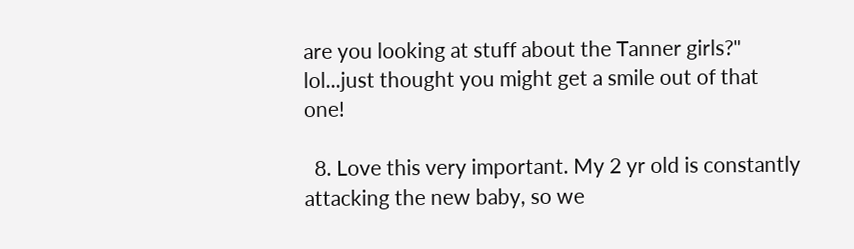are you looking at stuff about the Tanner girls?" lol...just thought you might get a smile out of that one!

  8. Love this very important. My 2 yr old is constantly attacking the new baby, so we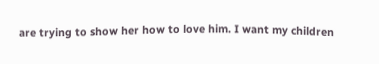are trying to show her how to love him. I want my children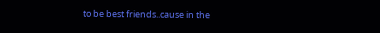to be best friends..cause in the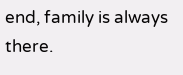end, family is always there.